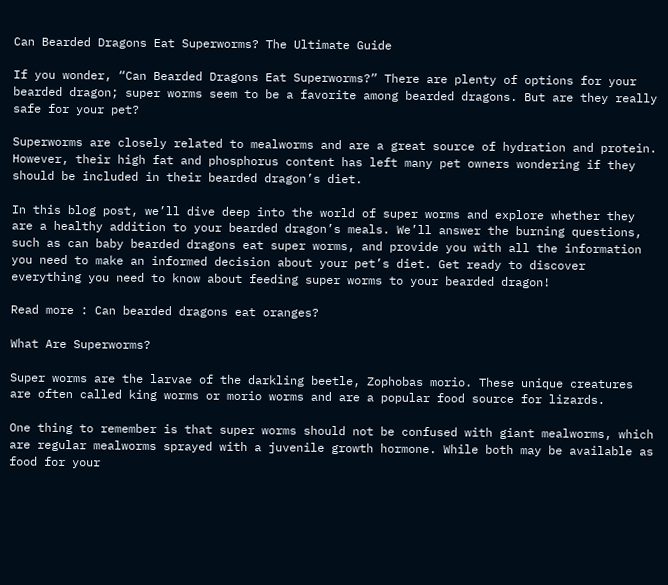Can Bearded Dragons Eat Superworms? The Ultimate Guide

If you wonder, “Can Bearded Dragons Eat Superworms?” There are plenty of options for your bearded dragon; super worms seem to be a favorite among bearded dragons. But are they really safe for your pet?

Superworms are closely related to mealworms and are a great source of hydration and protein. However, their high fat and phosphorus content has left many pet owners wondering if they should be included in their bearded dragon’s diet.

In this blog post, we’ll dive deep into the world of super worms and explore whether they are a healthy addition to your bearded dragon’s meals. We’ll answer the burning questions, such as can baby bearded dragons eat super worms, and provide you with all the information you need to make an informed decision about your pet’s diet. Get ready to discover everything you need to know about feeding super worms to your bearded dragon!

Read more : Can bearded dragons eat oranges?

What Are Superworms?

Super worms are the larvae of the darkling beetle, Zophobas morio. These unique creatures are often called king worms or morio worms and are a popular food source for lizards.

One thing to remember is that super worms should not be confused with giant mealworms, which are regular mealworms sprayed with a juvenile growth hormone. While both may be available as food for your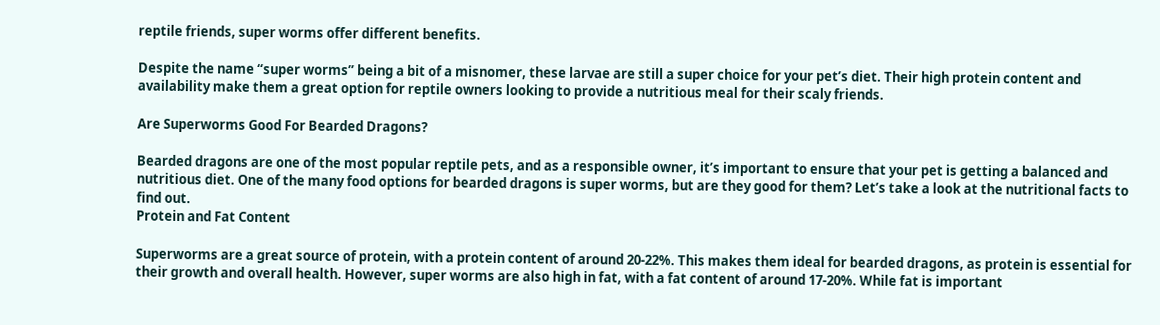reptile friends, super worms offer different benefits.

Despite the name “super worms” being a bit of a misnomer, these larvae are still a super choice for your pet’s diet. Their high protein content and availability make them a great option for reptile owners looking to provide a nutritious meal for their scaly friends.

Are Superworms Good For Bearded Dragons?

Bearded dragons are one of the most popular reptile pets, and as a responsible owner, it’s important to ensure that your pet is getting a balanced and nutritious diet. One of the many food options for bearded dragons is super worms, but are they good for them? Let’s take a look at the nutritional facts to find out.
Protein and Fat Content

Superworms are a great source of protein, with a protein content of around 20-22%. This makes them ideal for bearded dragons, as protein is essential for their growth and overall health. However, super worms are also high in fat, with a fat content of around 17-20%. While fat is important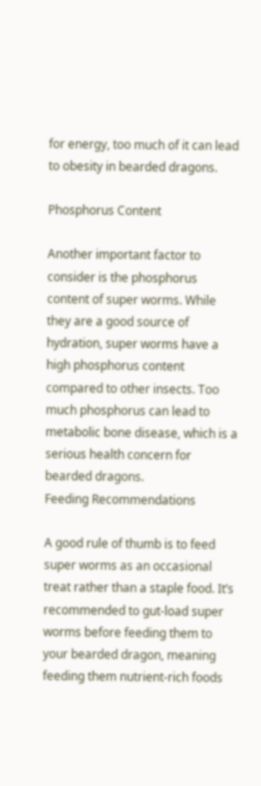for energy, too much of it can lead to obesity in bearded dragons.

Phosphorus Content

Another important factor to consider is the phosphorus content of super worms. While they are a good source of hydration, super worms have a high phosphorus content compared to other insects. Too much phosphorus can lead to metabolic bone disease, which is a serious health concern for bearded dragons.
Feeding Recommendations

A good rule of thumb is to feed super worms as an occasional treat rather than a staple food. It’s recommended to gut-load super worms before feeding them to your bearded dragon, meaning feeding them nutrient-rich foods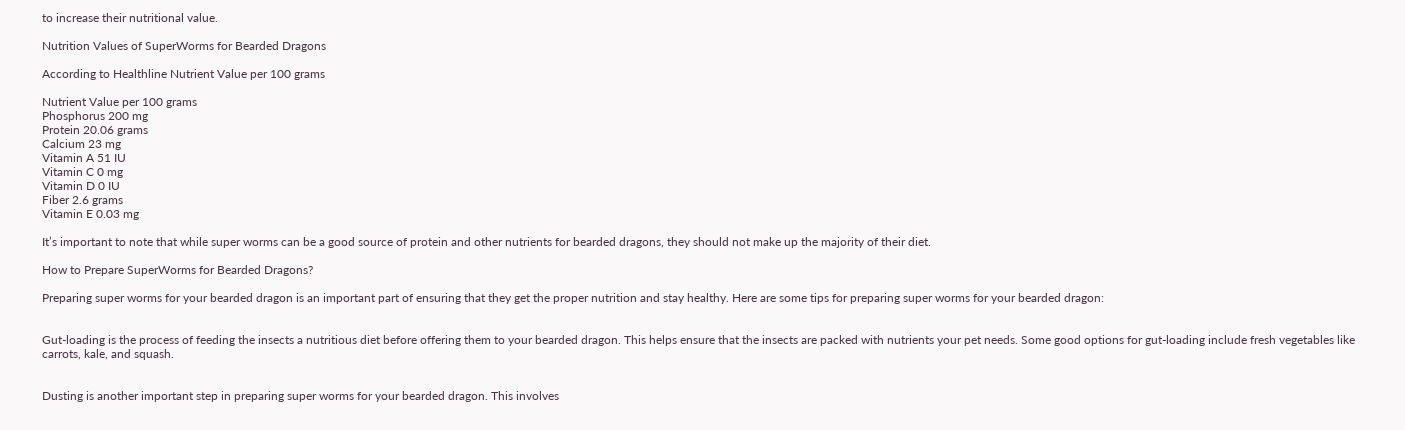to increase their nutritional value.

Nutrition Values of SuperWorms for Bearded Dragons

According to Healthline Nutrient Value per 100 grams

Nutrient Value per 100 grams
Phosphorus 200 mg
Protein 20.06 grams
Calcium 23 mg
Vitamin A 51 IU
Vitamin C 0 mg
Vitamin D 0 IU
Fiber 2.6 grams
Vitamin E 0.03 mg

It’s important to note that while super worms can be a good source of protein and other nutrients for bearded dragons, they should not make up the majority of their diet.

How to Prepare SuperWorms for Bearded Dragons?

Preparing super worms for your bearded dragon is an important part of ensuring that they get the proper nutrition and stay healthy. Here are some tips for preparing super worms for your bearded dragon:


Gut-loading is the process of feeding the insects a nutritious diet before offering them to your bearded dragon. This helps ensure that the insects are packed with nutrients your pet needs. Some good options for gut-loading include fresh vegetables like carrots, kale, and squash.


Dusting is another important step in preparing super worms for your bearded dragon. This involves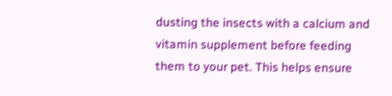dusting the insects with a calcium and vitamin supplement before feeding them to your pet. This helps ensure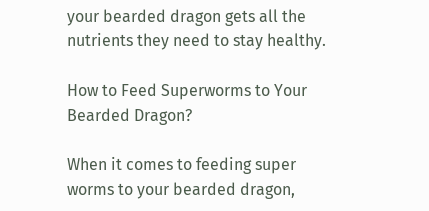your bearded dragon gets all the nutrients they need to stay healthy.

How to Feed Superworms to Your Bearded Dragon?

When it comes to feeding super worms to your bearded dragon,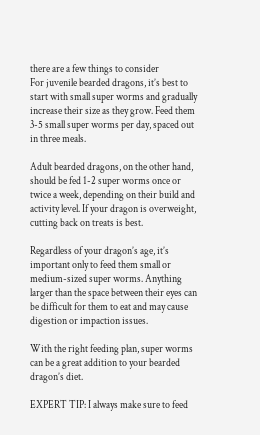there are a few things to consider
For juvenile bearded dragons, it’s best to start with small super worms and gradually increase their size as they grow. Feed them 3-5 small super worms per day, spaced out in three meals.

Adult bearded dragons, on the other hand, should be fed 1-2 super worms once or twice a week, depending on their build and activity level. If your dragon is overweight, cutting back on treats is best.

Regardless of your dragon’s age, it’s important only to feed them small or medium-sized super worms. Anything larger than the space between their eyes can be difficult for them to eat and may cause digestion or impaction issues.

With the right feeding plan, super worms can be a great addition to your bearded dragon’s diet.

EXPERT TIP: I always make sure to feed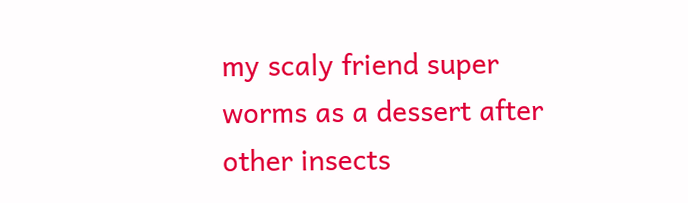my scaly friend super worms as a dessert after other insects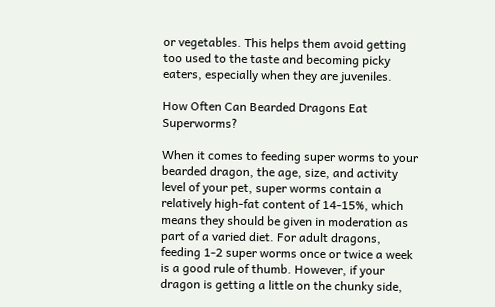or vegetables. This helps them avoid getting too used to the taste and becoming picky eaters, especially when they are juveniles.

How Often Can Bearded Dragons Eat Superworms?

When it comes to feeding super worms to your bearded dragon, the age, size, and activity level of your pet, super worms contain a relatively high-fat content of 14-15%, which means they should be given in moderation as part of a varied diet. For adult dragons, feeding 1-2 super worms once or twice a week is a good rule of thumb. However, if your dragon is getting a little on the chunky side,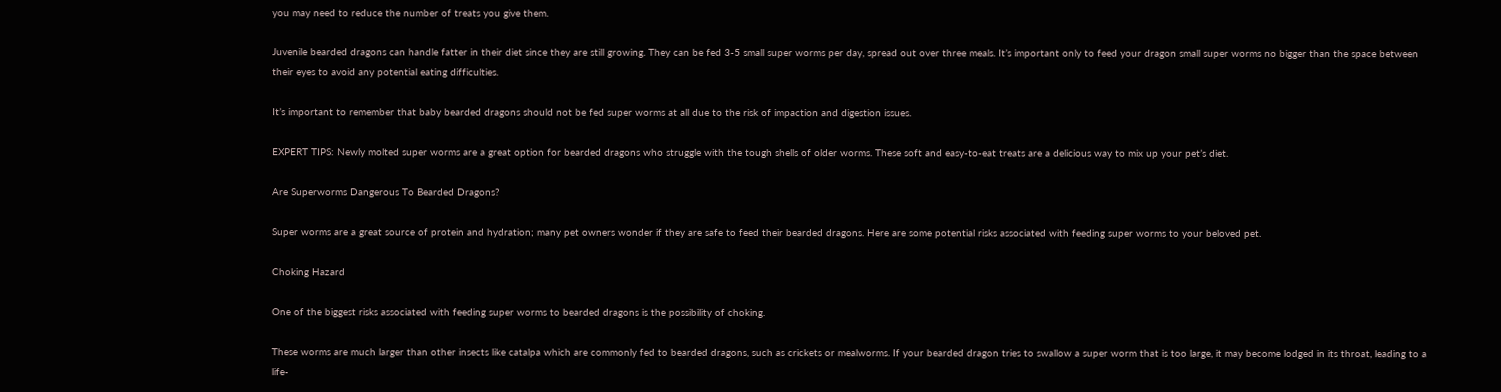you may need to reduce the number of treats you give them.

Juvenile bearded dragons can handle fatter in their diet since they are still growing. They can be fed 3-5 small super worms per day, spread out over three meals. It’s important only to feed your dragon small super worms no bigger than the space between their eyes to avoid any potential eating difficulties.

It’s important to remember that baby bearded dragons should not be fed super worms at all due to the risk of impaction and digestion issues.

EXPERT TIPS: Newly molted super worms are a great option for bearded dragons who struggle with the tough shells of older worms. These soft and easy-to-eat treats are a delicious way to mix up your pet’s diet.

Are Superworms Dangerous To Bearded Dragons?

Super worms are a great source of protein and hydration; many pet owners wonder if they are safe to feed their bearded dragons. Here are some potential risks associated with feeding super worms to your beloved pet.

Choking Hazard

One of the biggest risks associated with feeding super worms to bearded dragons is the possibility of choking.

These worms are much larger than other insects like catalpa which are commonly fed to bearded dragons, such as crickets or mealworms. If your bearded dragon tries to swallow a super worm that is too large, it may become lodged in its throat, leading to a life-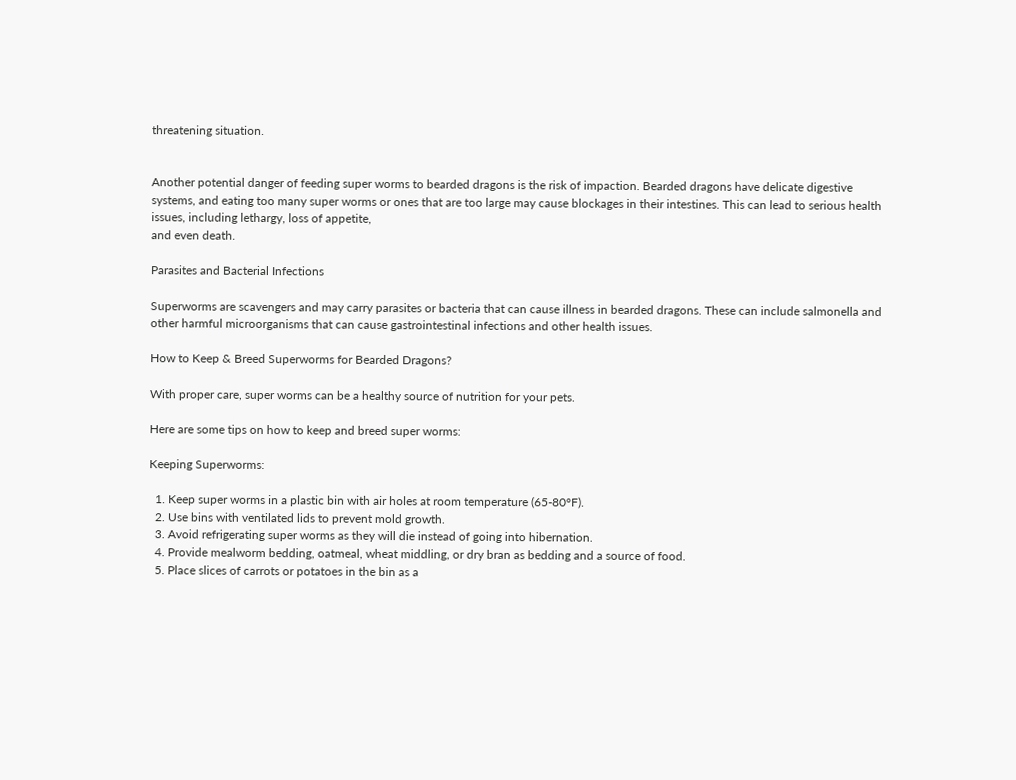threatening situation.


Another potential danger of feeding super worms to bearded dragons is the risk of impaction. Bearded dragons have delicate digestive systems, and eating too many super worms or ones that are too large may cause blockages in their intestines. This can lead to serious health issues, including lethargy, loss of appetite,
and even death.

Parasites and Bacterial Infections

Superworms are scavengers and may carry parasites or bacteria that can cause illness in bearded dragons. These can include salmonella and other harmful microorganisms that can cause gastrointestinal infections and other health issues.

How to Keep & Breed Superworms for Bearded Dragons?

With proper care, super worms can be a healthy source of nutrition for your pets.

Here are some tips on how to keep and breed super worms:

Keeping Superworms:

  1. Keep super worms in a plastic bin with air holes at room temperature (65-80°F).
  2. Use bins with ventilated lids to prevent mold growth.
  3. Avoid refrigerating super worms as they will die instead of going into hibernation.
  4. Provide mealworm bedding, oatmeal, wheat middling, or dry bran as bedding and a source of food.
  5. Place slices of carrots or potatoes in the bin as a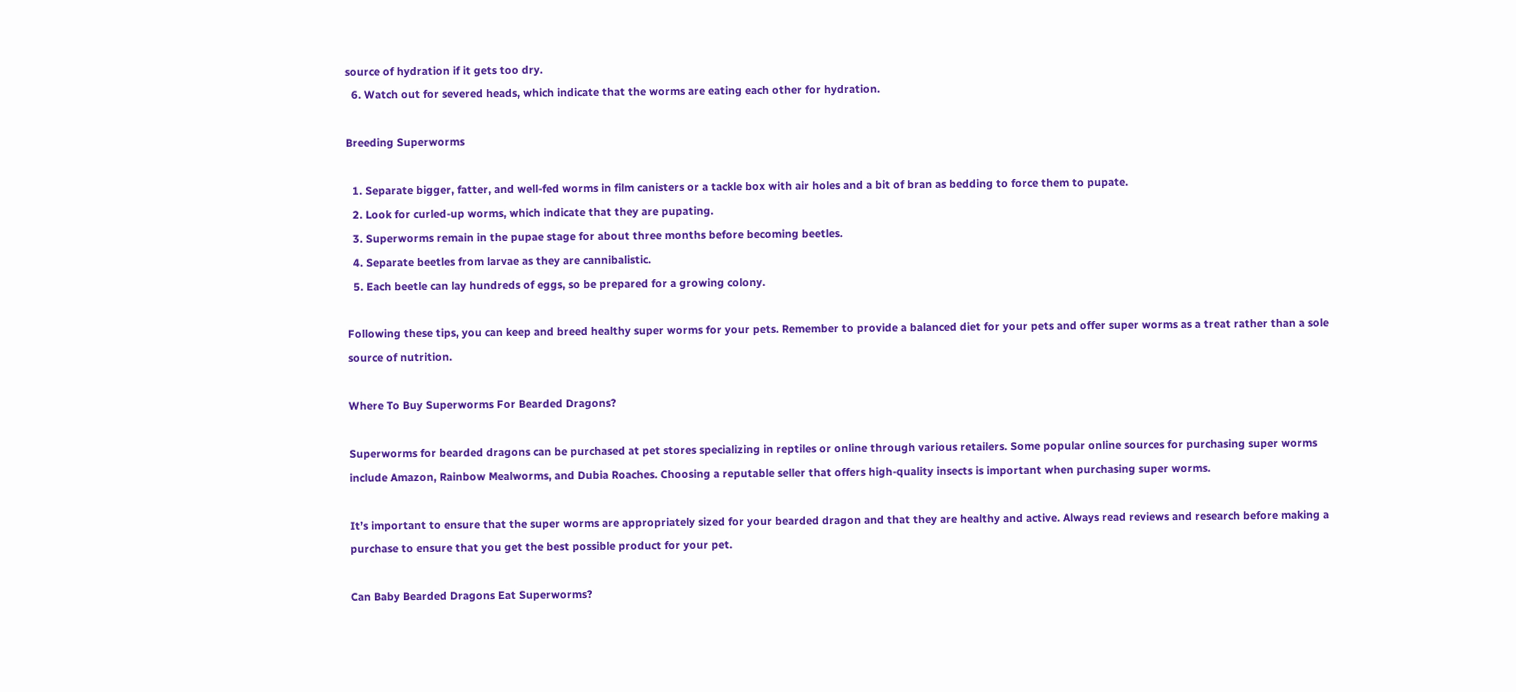source of hydration if it gets too dry.
  6. Watch out for severed heads, which indicate that the worms are eating each other for hydration.

Breeding Superworms

  1. Separate bigger, fatter, and well-fed worms in film canisters or a tackle box with air holes and a bit of bran as bedding to force them to pupate.
  2. Look for curled-up worms, which indicate that they are pupating.
  3. Superworms remain in the pupae stage for about three months before becoming beetles.
  4. Separate beetles from larvae as they are cannibalistic.
  5. Each beetle can lay hundreds of eggs, so be prepared for a growing colony.

Following these tips, you can keep and breed healthy super worms for your pets. Remember to provide a balanced diet for your pets and offer super worms as a treat rather than a sole source of nutrition.

Where To Buy Superworms For Bearded Dragons?

Superworms for bearded dragons can be purchased at pet stores specializing in reptiles or online through various retailers. Some popular online sources for purchasing super worms include Amazon, Rainbow Mealworms, and Dubia Roaches. Choosing a reputable seller that offers high-quality insects is important when purchasing super worms.

It’s important to ensure that the super worms are appropriately sized for your bearded dragon and that they are healthy and active. Always read reviews and research before making a purchase to ensure that you get the best possible product for your pet.

Can Baby Bearded Dragons Eat Superworms?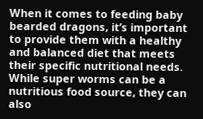When it comes to feeding baby bearded dragons, it’s important to provide them with a healthy and balanced diet that meets their specific nutritional needs. While super worms can be a nutritious food source, they can also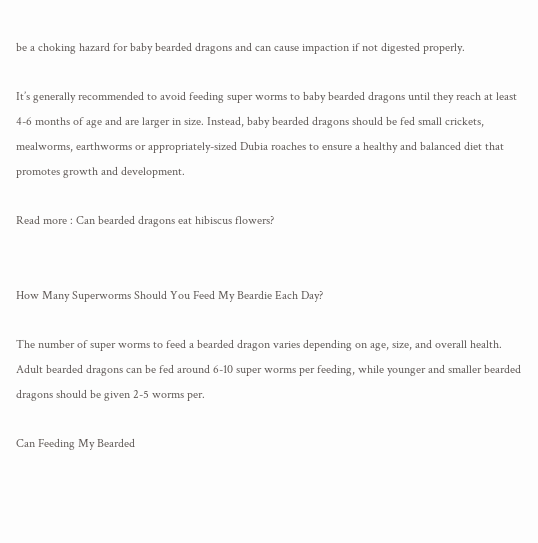be a choking hazard for baby bearded dragons and can cause impaction if not digested properly.

It’s generally recommended to avoid feeding super worms to baby bearded dragons until they reach at least 4-6 months of age and are larger in size. Instead, baby bearded dragons should be fed small crickets, mealworms, earthworms or appropriately-sized Dubia roaches to ensure a healthy and balanced diet that promotes growth and development.

Read more : Can bearded dragons eat hibiscus flowers?


How Many Superworms Should You Feed My Beardie Each Day?

The number of super worms to feed a bearded dragon varies depending on age, size, and overall health. Adult bearded dragons can be fed around 6-10 super worms per feeding, while younger and smaller bearded dragons should be given 2-5 worms per.

Can Feeding My Bearded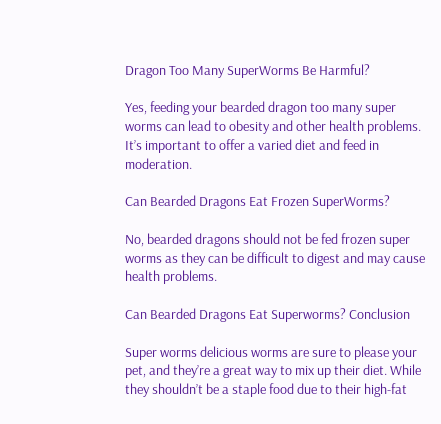Dragon Too Many SuperWorms Be Harmful?

Yes, feeding your bearded dragon too many super worms can lead to obesity and other health problems. It’s important to offer a varied diet and feed in moderation.

Can Bearded Dragons Eat Frozen SuperWorms?

No, bearded dragons should not be fed frozen super worms as they can be difficult to digest and may cause health problems.

Can Bearded Dragons Eat Superworms? Conclusion

Super worms delicious worms are sure to please your pet, and they’re a great way to mix up their diet. While they shouldn’t be a staple food due to their high-fat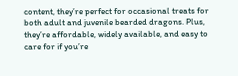content, they’re perfect for occasional treats for both adult and juvenile bearded dragons. Plus, they’re affordable, widely available, and easy to care for if you’re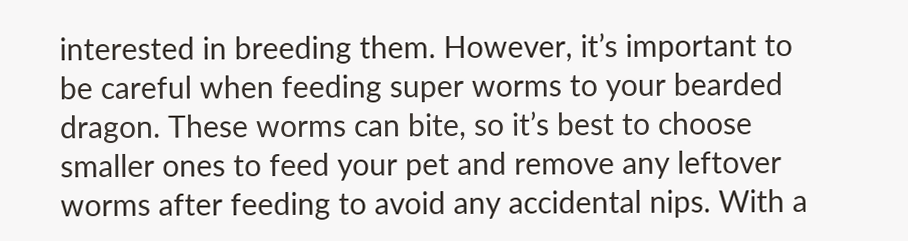interested in breeding them. However, it’s important to be careful when feeding super worms to your bearded dragon. These worms can bite, so it’s best to choose smaller ones to feed your pet and remove any leftover worms after feeding to avoid any accidental nips. With a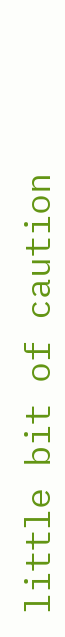little bit of caution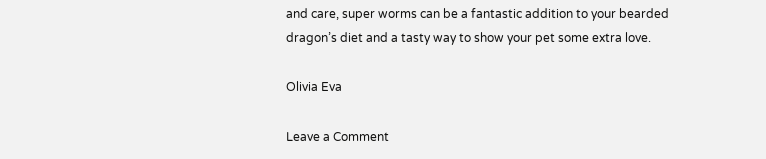and care, super worms can be a fantastic addition to your bearded dragon’s diet and a tasty way to show your pet some extra love.

Olivia Eva

Leave a Comment